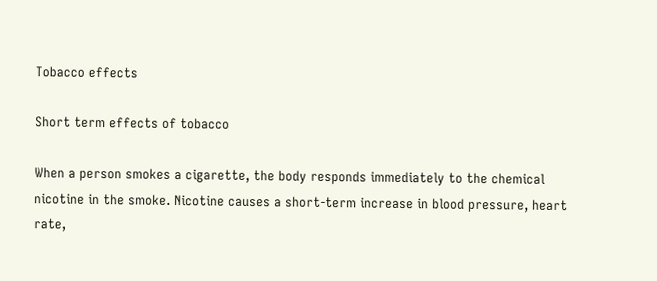Tobacco effects

Short term effects of tobacco

When a person smokes a cigarette, the body responds immediately to the chemical nicotine in the smoke. Nicotine causes a short-term increase in blood pressure, heart rate,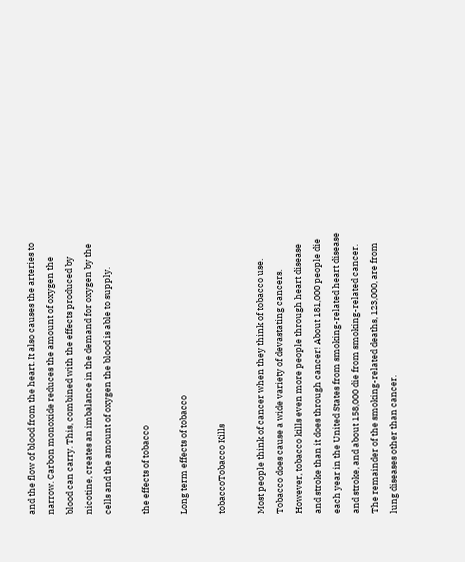and the flow of blood from the heart. It also causes the arteries to narrow. Carbon monoxide reduces the amount of oxygen the blood can carry. This, combined with the effects produced by nicotine, creates an imbalance in the demand for oxygen by the cells and the amount of oxygen the blood is able to supply.

the effects of tobacco

Long term effects of tobacco

tobaccoTobacco Kills

Most people think of cancer when they think of tobacco use. Tobacco does cause a wide variety of devastating cancers. However, tobacco kills even more people through heart disease and stroke than it does through cancer! About 181,000 people die each year in the United States from smoking-related heart disease and stroke, and about 158,000 die from smoking-related cancer. The remainder of the smoking-related deaths, 123,000, are from lung diseases other than cancer.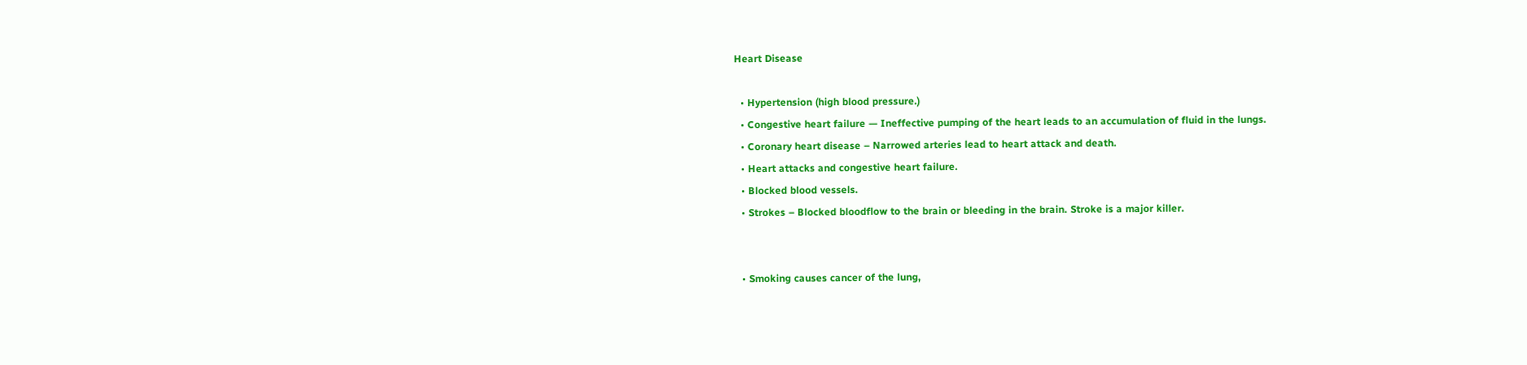Heart Disease

  • Hypertension (high blood pressure.)
  • Congestive heart failure — Ineffective pumping of the heart leads to an accumulation of fluid in the lungs.
  • Coronary heart disease – Narrowed arteries lead to heart attack and death.
  • Heart attacks and congestive heart failure.
  • Blocked blood vessels.
  • Strokes – Blocked bloodflow to the brain or bleeding in the brain. Stroke is a major killer.


  • Smoking causes cancer of the lung,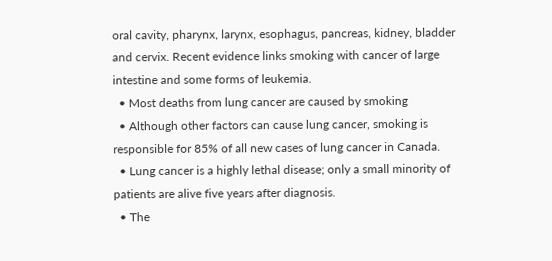oral cavity, pharynx, larynx, esophagus, pancreas, kidney, bladder and cervix. Recent evidence links smoking with cancer of large intestine and some forms of leukemia.
  • Most deaths from lung cancer are caused by smoking
  • Although other factors can cause lung cancer, smoking is responsible for 85% of all new cases of lung cancer in Canada.
  • Lung cancer is a highly lethal disease; only a small minority of patients are alive five years after diagnosis.
  • The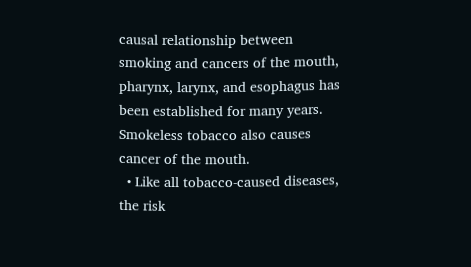causal relationship between smoking and cancers of the mouth, pharynx, larynx, and esophagus has been established for many years. Smokeless tobacco also causes cancer of the mouth.
  • Like all tobacco-caused diseases, the risk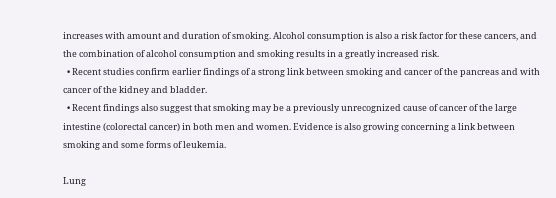increases with amount and duration of smoking. Alcohol consumption is also a risk factor for these cancers, and the combination of alcohol consumption and smoking results in a greatly increased risk.
  • Recent studies confirm earlier findings of a strong link between smoking and cancer of the pancreas and with cancer of the kidney and bladder.
  • Recent findings also suggest that smoking may be a previously unrecognized cause of cancer of the large intestine (colorectal cancer) in both men and women. Evidence is also growing concerning a link between smoking and some forms of leukemia.

Lung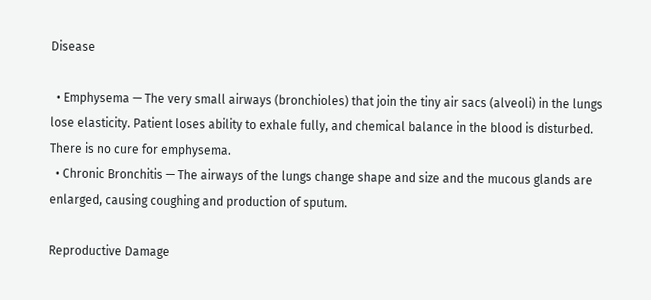Disease

  • Emphysema — The very small airways (bronchioles) that join the tiny air sacs (alveoli) in the lungs lose elasticity. Patient loses ability to exhale fully, and chemical balance in the blood is disturbed. There is no cure for emphysema.
  • Chronic Bronchitis — The airways of the lungs change shape and size and the mucous glands are enlarged, causing coughing and production of sputum.

Reproductive Damage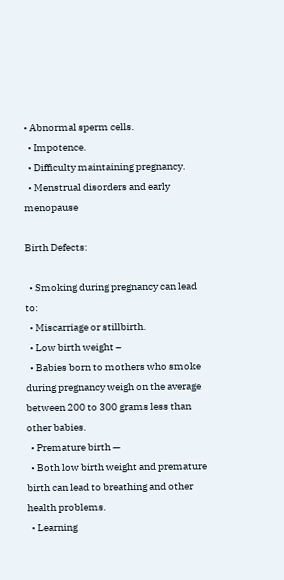• Abnormal sperm cells.
  • Impotence.
  • Difficulty maintaining pregnancy.
  • Menstrual disorders and early menopause

Birth Defects:

  • Smoking during pregnancy can lead to:
  • Miscarriage or stillbirth.
  • Low birth weight –
  • Babies born to mothers who smoke during pregnancy weigh on the average between 200 to 300 grams less than other babies.
  • Premature birth —
  • Both low birth weight and premature birth can lead to breathing and other health problems.
  • Learning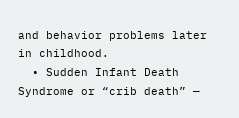and behavior problems later in childhood.
  • Sudden Infant Death Syndrome or “crib death” —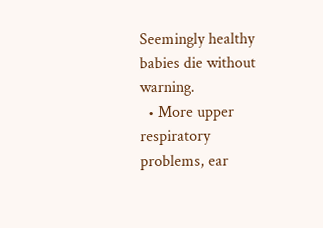Seemingly healthy babies die without warning.
  • More upper respiratory problems, ear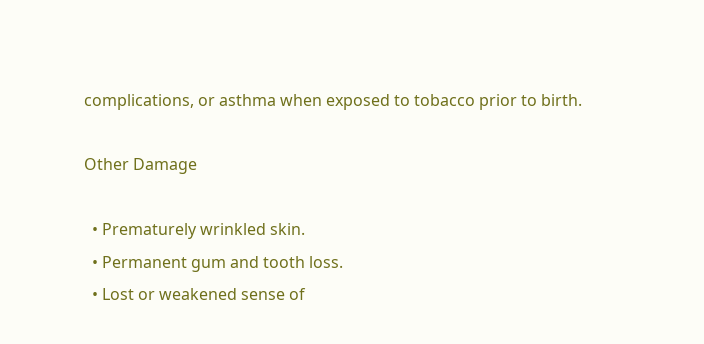complications, or asthma when exposed to tobacco prior to birth.

Other Damage

  • Prematurely wrinkled skin.
  • Permanent gum and tooth loss.
  • Lost or weakened sense of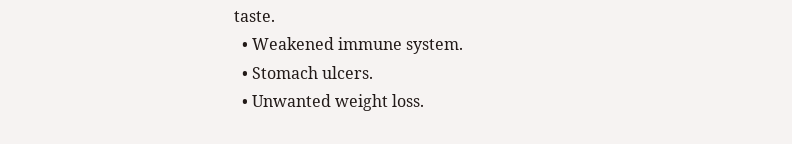taste.
  • Weakened immune system.
  • Stomach ulcers.
  • Unwanted weight loss.